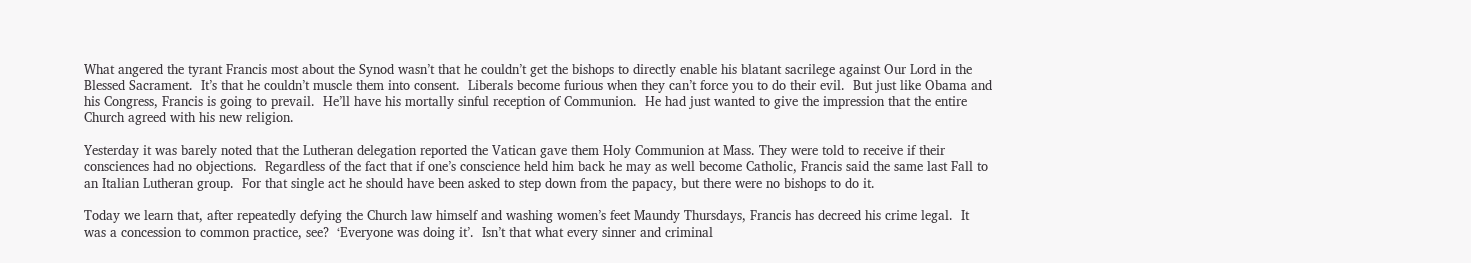What angered the tyrant Francis most about the Synod wasn’t that he couldn’t get the bishops to directly enable his blatant sacrilege against Our Lord in the Blessed Sacrament.  It’s that he couldn’t muscle them into consent.  Liberals become furious when they can’t force you to do their evil.  But just like Obama and his Congress, Francis is going to prevail.  He’ll have his mortally sinful reception of Communion.  He had just wanted to give the impression that the entire Church agreed with his new religion.

Yesterday it was barely noted that the Lutheran delegation reported the Vatican gave them Holy Communion at Mass. They were told to receive if their consciences had no objections.  Regardless of the fact that if one’s conscience held him back he may as well become Catholic, Francis said the same last Fall to an Italian Lutheran group.  For that single act he should have been asked to step down from the papacy, but there were no bishops to do it.

Today we learn that, after repeatedly defying the Church law himself and washing women’s feet Maundy Thursdays, Francis has decreed his crime legal.  It was a concession to common practice, see?  ‘Everyone was doing it’.  Isn’t that what every sinner and criminal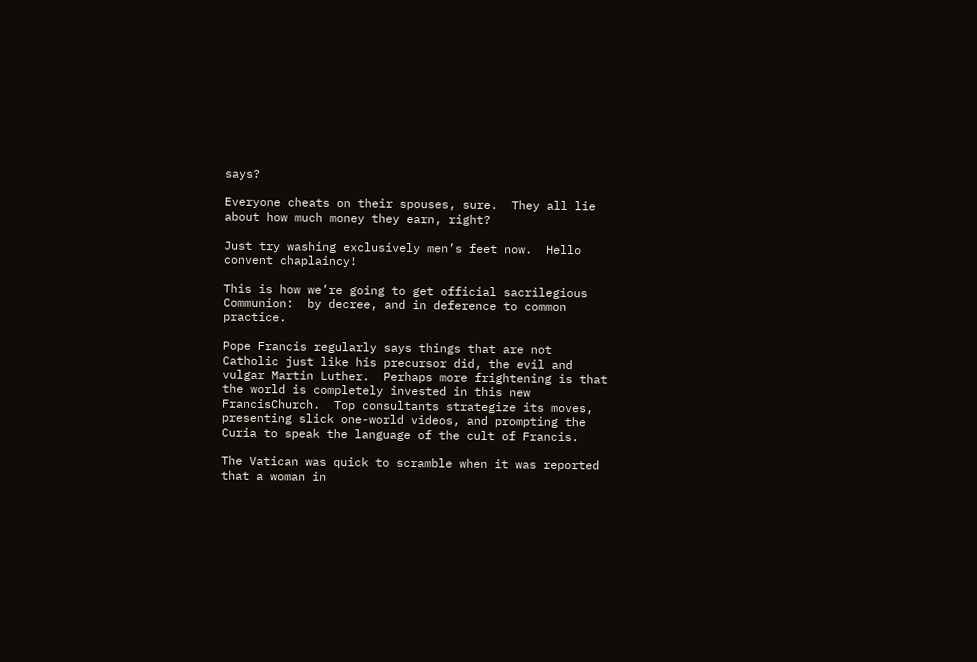says?

Everyone cheats on their spouses, sure.  They all lie about how much money they earn, right?

Just try washing exclusively men’s feet now.  Hello convent chaplaincy!

This is how we’re going to get official sacrilegious Communion:  by decree, and in deference to common practice.

Pope Francis regularly says things that are not Catholic just like his precursor did, the evil and vulgar Martin Luther.  Perhaps more frightening is that the world is completely invested in this new FrancisChurch.  Top consultants strategize its moves, presenting slick one-world videos, and prompting the Curia to speak the language of the cult of Francis.

The Vatican was quick to scramble when it was reported that a woman in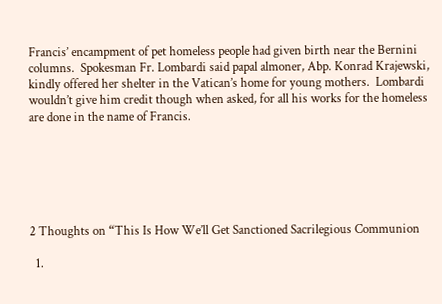Francis’ encampment of pet homeless people had given birth near the Bernini columns.  Spokesman Fr. Lombardi said papal almoner, Abp. Konrad Krajewski, kindly offered her shelter in the Vatican’s home for young mothers.  Lombardi wouldn’t give him credit though when asked, for all his works for the homeless are done in the name of Francis.






2 Thoughts on “This Is How We’ll Get Sanctioned Sacrilegious Communion

  1.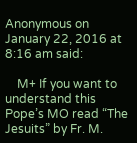Anonymous on January 22, 2016 at 8:16 am said:

    M+ If you want to understand this Pope’s MO read “The Jesuits” by Fr. M.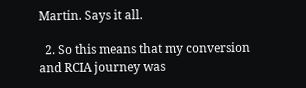Martin. Says it all.

  2. So this means that my conversion and RCIA journey was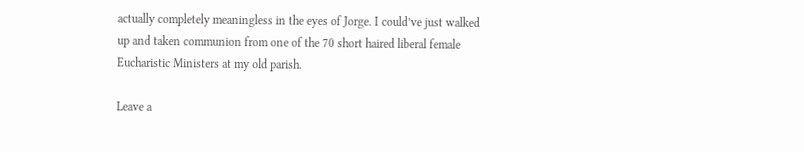actually completely meaningless in the eyes of Jorge. I could’ve just walked up and taken communion from one of the 70 short haired liberal female Eucharistic Ministers at my old parish.

Leave a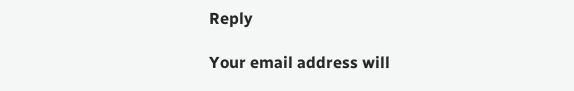Reply

Your email address will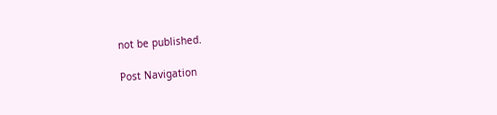not be published.

Post Navigation